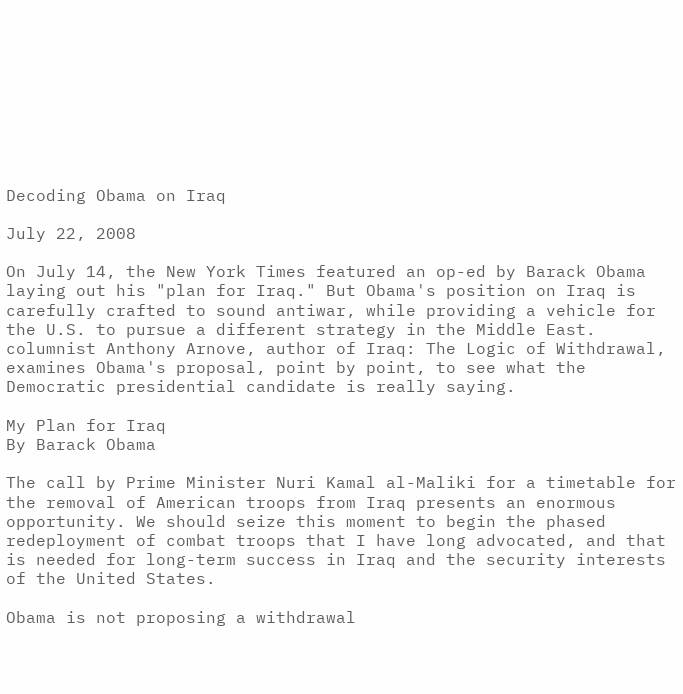Decoding Obama on Iraq

July 22, 2008

On July 14, the New York Times featured an op-ed by Barack Obama laying out his "plan for Iraq." But Obama's position on Iraq is carefully crafted to sound antiwar, while providing a vehicle for the U.S. to pursue a different strategy in the Middle East. columnist Anthony Arnove, author of Iraq: The Logic of Withdrawal, examines Obama's proposal, point by point, to see what the Democratic presidential candidate is really saying.

My Plan for Iraq
By Barack Obama

The call by Prime Minister Nuri Kamal al-Maliki for a timetable for the removal of American troops from Iraq presents an enormous opportunity. We should seize this moment to begin the phased redeployment of combat troops that I have long advocated, and that is needed for long-term success in Iraq and the security interests of the United States.

Obama is not proposing a withdrawal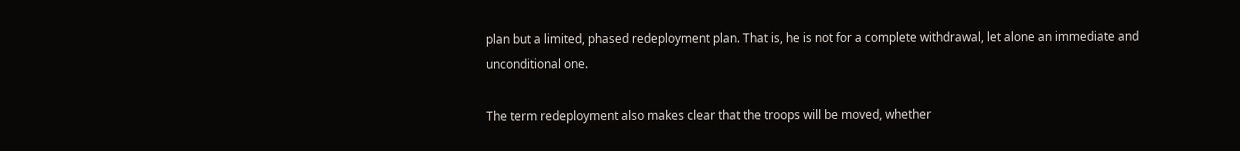plan but a limited, phased redeployment plan. That is, he is not for a complete withdrawal, let alone an immediate and unconditional one.

The term redeployment also makes clear that the troops will be moved, whether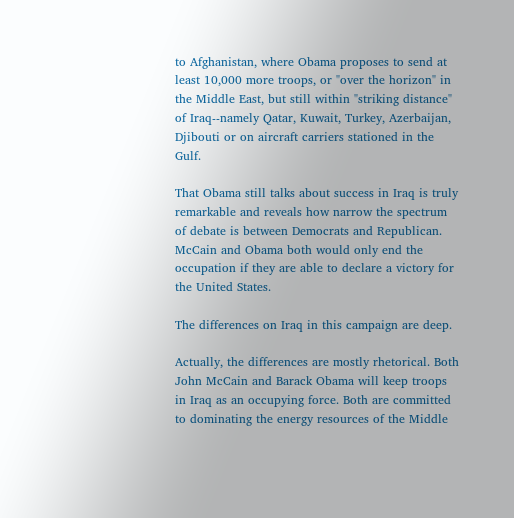to Afghanistan, where Obama proposes to send at least 10,000 more troops, or "over the horizon" in the Middle East, but still within "striking distance" of Iraq--namely Qatar, Kuwait, Turkey, Azerbaijan, Djibouti or on aircraft carriers stationed in the Gulf.

That Obama still talks about success in Iraq is truly remarkable and reveals how narrow the spectrum of debate is between Democrats and Republican. McCain and Obama both would only end the occupation if they are able to declare a victory for the United States.

The differences on Iraq in this campaign are deep.

Actually, the differences are mostly rhetorical. Both John McCain and Barack Obama will keep troops in Iraq as an occupying force. Both are committed to dominating the energy resources of the Middle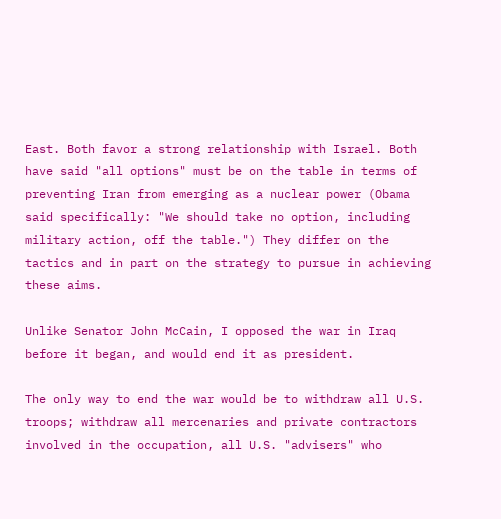East. Both favor a strong relationship with Israel. Both have said "all options" must be on the table in terms of preventing Iran from emerging as a nuclear power (Obama said specifically: "We should take no option, including military action, off the table.") They differ on the tactics and in part on the strategy to pursue in achieving these aims.

Unlike Senator John McCain, I opposed the war in Iraq before it began, and would end it as president.

The only way to end the war would be to withdraw all U.S. troops; withdraw all mercenaries and private contractors involved in the occupation, all U.S. "advisers" who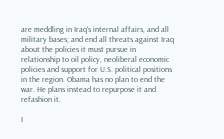are meddling in Iraq's internal affairs, and all military bases; and end all threats against Iraq about the policies it must pursue in relationship to oil policy, neoliberal economic policies and support for U.S. political positions in the region. Obama has no plan to end the war. He plans instead to repurpose it and refashion it.

I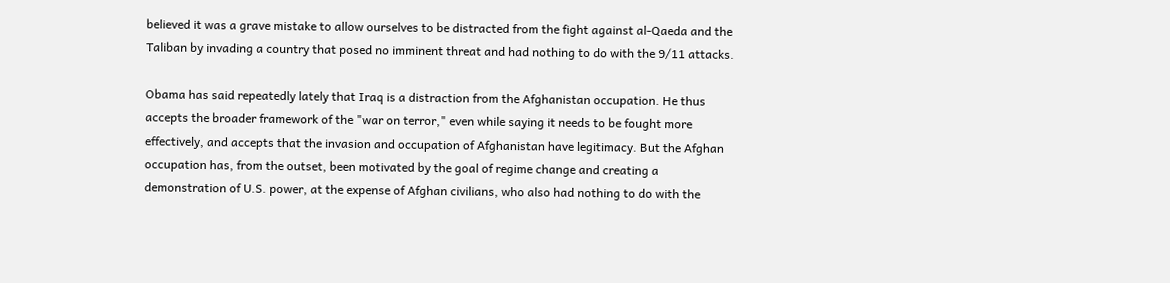believed it was a grave mistake to allow ourselves to be distracted from the fight against al-Qaeda and the Taliban by invading a country that posed no imminent threat and had nothing to do with the 9/11 attacks.

Obama has said repeatedly lately that Iraq is a distraction from the Afghanistan occupation. He thus accepts the broader framework of the "war on terror," even while saying it needs to be fought more effectively, and accepts that the invasion and occupation of Afghanistan have legitimacy. But the Afghan occupation has, from the outset, been motivated by the goal of regime change and creating a demonstration of U.S. power, at the expense of Afghan civilians, who also had nothing to do with the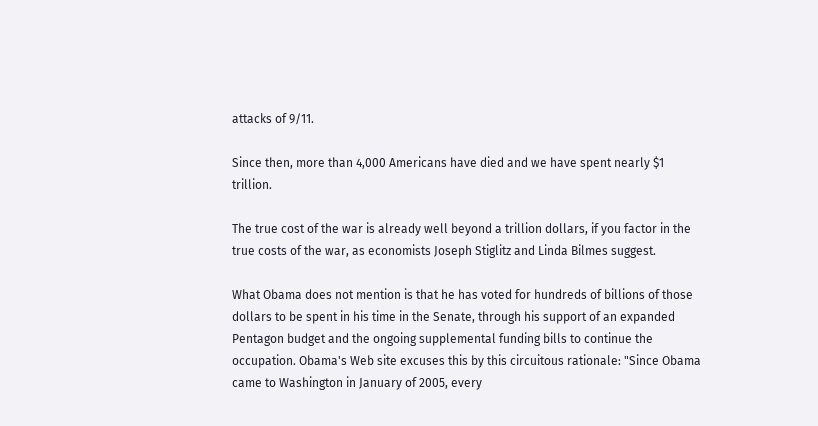attacks of 9/11.

Since then, more than 4,000 Americans have died and we have spent nearly $1 trillion.

The true cost of the war is already well beyond a trillion dollars, if you factor in the true costs of the war, as economists Joseph Stiglitz and Linda Bilmes suggest.

What Obama does not mention is that he has voted for hundreds of billions of those dollars to be spent in his time in the Senate, through his support of an expanded Pentagon budget and the ongoing supplemental funding bills to continue the occupation. Obama's Web site excuses this by this circuitous rationale: "Since Obama came to Washington in January of 2005, every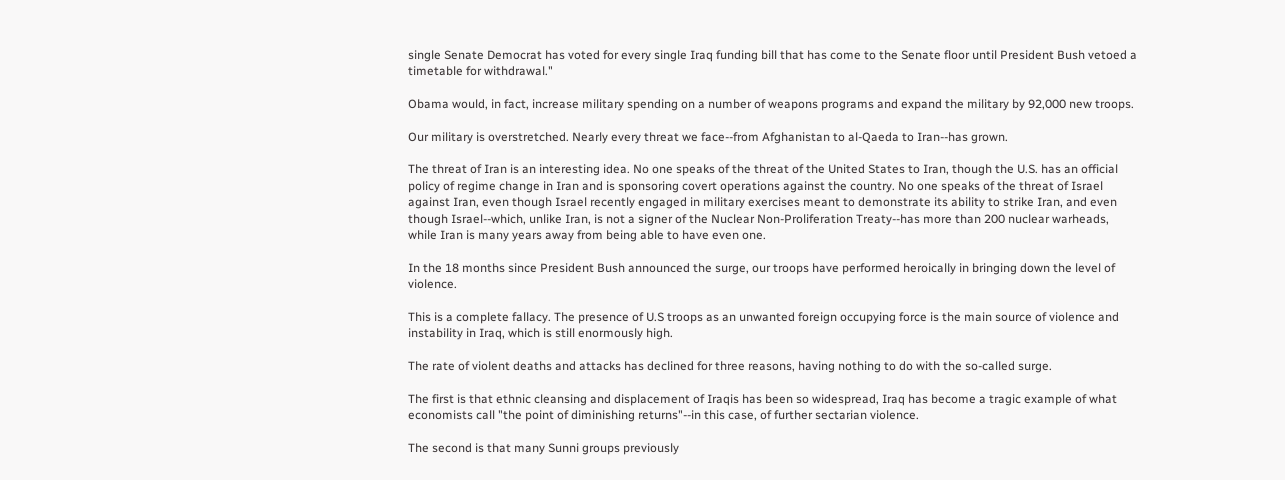single Senate Democrat has voted for every single Iraq funding bill that has come to the Senate floor until President Bush vetoed a timetable for withdrawal."

Obama would, in fact, increase military spending on a number of weapons programs and expand the military by 92,000 new troops.

Our military is overstretched. Nearly every threat we face--from Afghanistan to al-Qaeda to Iran--has grown.

The threat of Iran is an interesting idea. No one speaks of the threat of the United States to Iran, though the U.S. has an official policy of regime change in Iran and is sponsoring covert operations against the country. No one speaks of the threat of Israel against Iran, even though Israel recently engaged in military exercises meant to demonstrate its ability to strike Iran, and even though Israel--which, unlike Iran, is not a signer of the Nuclear Non-Proliferation Treaty--has more than 200 nuclear warheads, while Iran is many years away from being able to have even one.

In the 18 months since President Bush announced the surge, our troops have performed heroically in bringing down the level of violence.

This is a complete fallacy. The presence of U.S troops as an unwanted foreign occupying force is the main source of violence and instability in Iraq, which is still enormously high.

The rate of violent deaths and attacks has declined for three reasons, having nothing to do with the so-called surge.

The first is that ethnic cleansing and displacement of Iraqis has been so widespread, Iraq has become a tragic example of what economists call "the point of diminishing returns"--in this case, of further sectarian violence.

The second is that many Sunni groups previously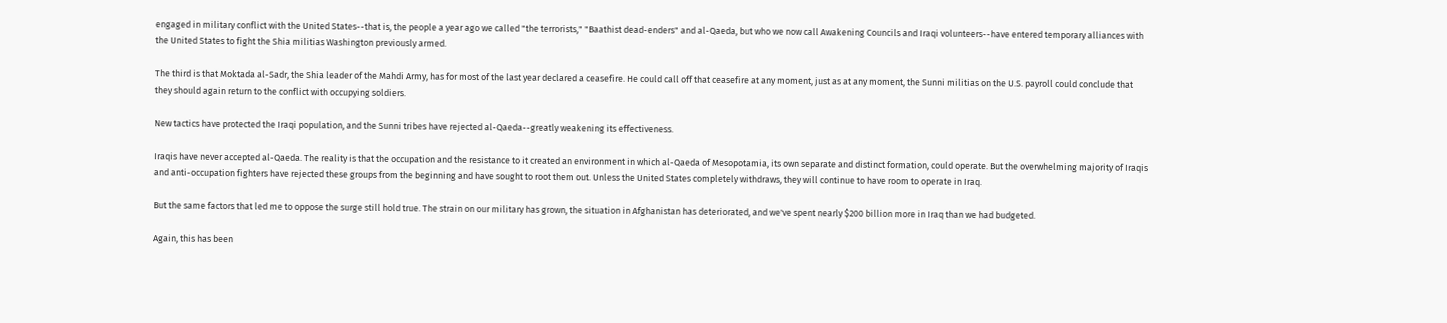engaged in military conflict with the United States--that is, the people a year ago we called "the terrorists," "Baathist dead-enders" and al-Qaeda, but who we now call Awakening Councils and Iraqi volunteers--have entered temporary alliances with the United States to fight the Shia militias Washington previously armed.

The third is that Moktada al-Sadr, the Shia leader of the Mahdi Army, has for most of the last year declared a ceasefire. He could call off that ceasefire at any moment, just as at any moment, the Sunni militias on the U.S. payroll could conclude that they should again return to the conflict with occupying soldiers.

New tactics have protected the Iraqi population, and the Sunni tribes have rejected al-Qaeda--greatly weakening its effectiveness.

Iraqis have never accepted al-Qaeda. The reality is that the occupation and the resistance to it created an environment in which al-Qaeda of Mesopotamia, its own separate and distinct formation, could operate. But the overwhelming majority of Iraqis and anti-occupation fighters have rejected these groups from the beginning and have sought to root them out. Unless the United States completely withdraws, they will continue to have room to operate in Iraq.

But the same factors that led me to oppose the surge still hold true. The strain on our military has grown, the situation in Afghanistan has deteriorated, and we've spent nearly $200 billion more in Iraq than we had budgeted.

Again, this has been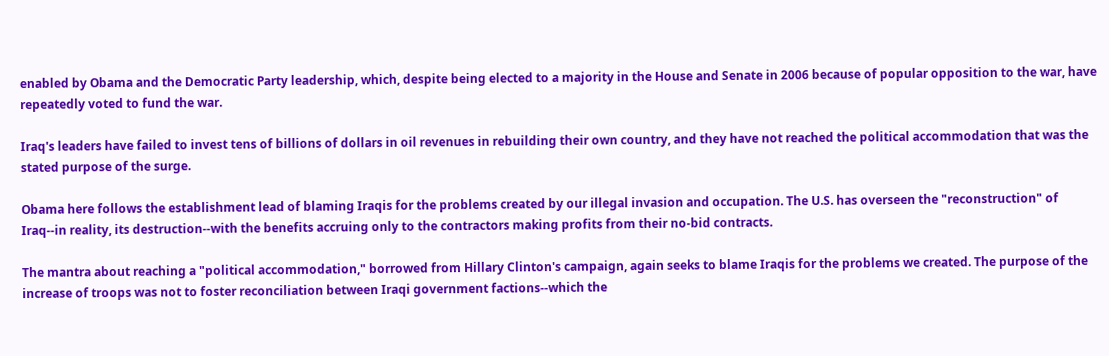enabled by Obama and the Democratic Party leadership, which, despite being elected to a majority in the House and Senate in 2006 because of popular opposition to the war, have repeatedly voted to fund the war.

Iraq's leaders have failed to invest tens of billions of dollars in oil revenues in rebuilding their own country, and they have not reached the political accommodation that was the stated purpose of the surge.

Obama here follows the establishment lead of blaming Iraqis for the problems created by our illegal invasion and occupation. The U.S. has overseen the "reconstruction" of Iraq--in reality, its destruction--with the benefits accruing only to the contractors making profits from their no-bid contracts.

The mantra about reaching a "political accommodation," borrowed from Hillary Clinton's campaign, again seeks to blame Iraqis for the problems we created. The purpose of the increase of troops was not to foster reconciliation between Iraqi government factions--which the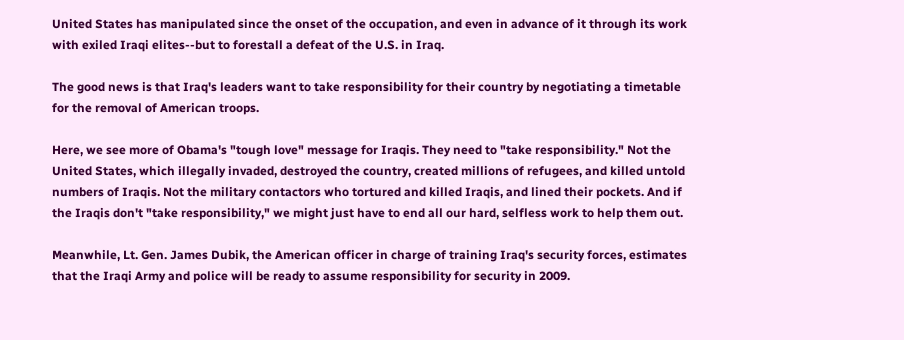United States has manipulated since the onset of the occupation, and even in advance of it through its work with exiled Iraqi elites--but to forestall a defeat of the U.S. in Iraq.

The good news is that Iraq's leaders want to take responsibility for their country by negotiating a timetable for the removal of American troops.

Here, we see more of Obama's "tough love" message for Iraqis. They need to "take responsibility." Not the United States, which illegally invaded, destroyed the country, created millions of refugees, and killed untold numbers of Iraqis. Not the military contactors who tortured and killed Iraqis, and lined their pockets. And if the Iraqis don't "take responsibility," we might just have to end all our hard, selfless work to help them out.

Meanwhile, Lt. Gen. James Dubik, the American officer in charge of training Iraq's security forces, estimates that the Iraqi Army and police will be ready to assume responsibility for security in 2009.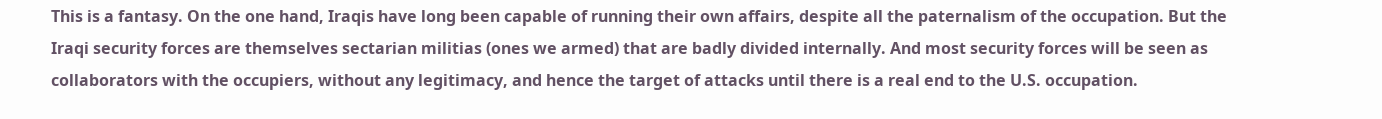This is a fantasy. On the one hand, Iraqis have long been capable of running their own affairs, despite all the paternalism of the occupation. But the Iraqi security forces are themselves sectarian militias (ones we armed) that are badly divided internally. And most security forces will be seen as collaborators with the occupiers, without any legitimacy, and hence the target of attacks until there is a real end to the U.S. occupation.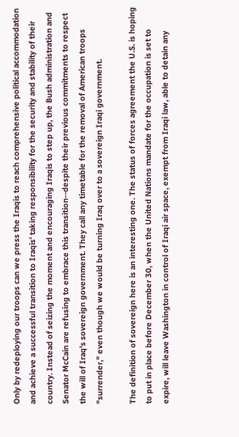Only by redeploying our troops can we press the Iraqis to reach comprehensive political accommodation and achieve a successful transition to Iraqis' taking responsibility for the security and stability of their country. Instead of seizing the moment and encouraging Iraqis to step up, the Bush administration and Senator McCain are refusing to embrace this transition--despite their previous commitments to respect the will of Iraq's sovereign government. They call any timetable for the removal of American troops "surrender," even though we would be turning Iraq over to a sovereign Iraqi government.

The definition of sovereign here is an interesting one. The status of forces agreement the U.S. is hoping to put in place before December 30, when the United Nations mandate for the occupation is set to expire, will leave Washington in control of Iraqi air space, exempt from Iraqi law, able to detain any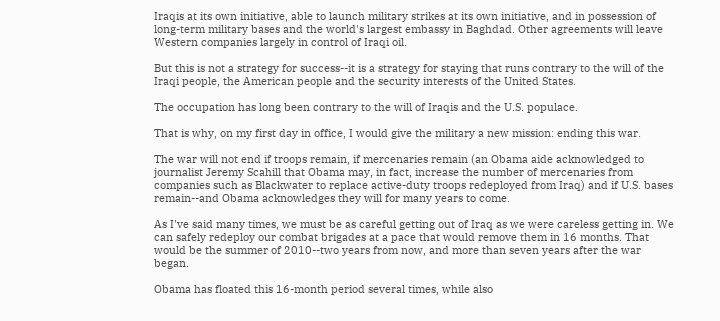Iraqis at its own initiative, able to launch military strikes at its own initiative, and in possession of long-term military bases and the world's largest embassy in Baghdad. Other agreements will leave Western companies largely in control of Iraqi oil.

But this is not a strategy for success--it is a strategy for staying that runs contrary to the will of the Iraqi people, the American people and the security interests of the United States.

The occupation has long been contrary to the will of Iraqis and the U.S. populace.

That is why, on my first day in office, I would give the military a new mission: ending this war.

The war will not end if troops remain, if mercenaries remain (an Obama aide acknowledged to journalist Jeremy Scahill that Obama may, in fact, increase the number of mercenaries from companies such as Blackwater to replace active-duty troops redeployed from Iraq) and if U.S. bases remain--and Obama acknowledges they will for many years to come.

As I've said many times, we must be as careful getting out of Iraq as we were careless getting in. We can safely redeploy our combat brigades at a pace that would remove them in 16 months. That would be the summer of 2010--two years from now, and more than seven years after the war began.

Obama has floated this 16-month period several times, while also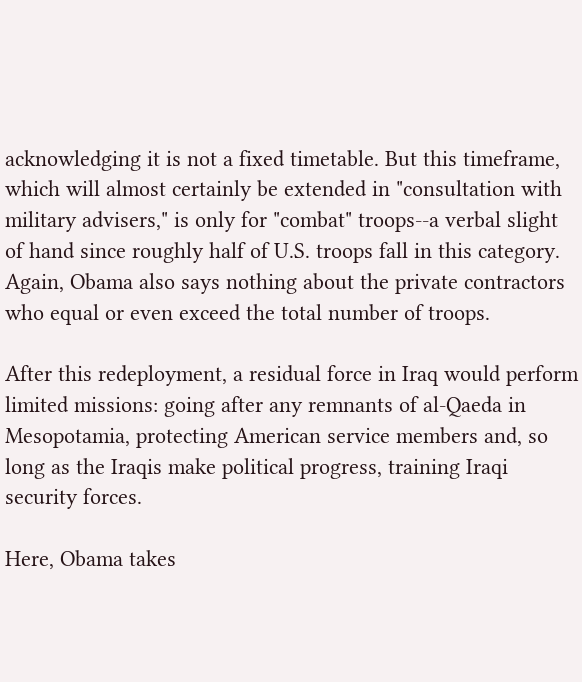acknowledging it is not a fixed timetable. But this timeframe, which will almost certainly be extended in "consultation with military advisers," is only for "combat" troops--a verbal slight of hand since roughly half of U.S. troops fall in this category. Again, Obama also says nothing about the private contractors who equal or even exceed the total number of troops.

After this redeployment, a residual force in Iraq would perform limited missions: going after any remnants of al-Qaeda in Mesopotamia, protecting American service members and, so long as the Iraqis make political progress, training Iraqi security forces.

Here, Obama takes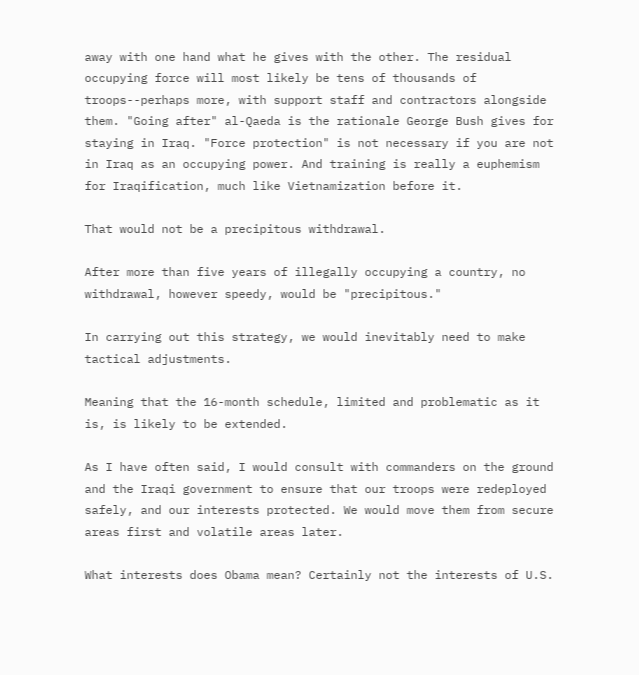away with one hand what he gives with the other. The residual occupying force will most likely be tens of thousands of troops--perhaps more, with support staff and contractors alongside them. "Going after" al-Qaeda is the rationale George Bush gives for staying in Iraq. "Force protection" is not necessary if you are not in Iraq as an occupying power. And training is really a euphemism for Iraqification, much like Vietnamization before it.

That would not be a precipitous withdrawal.

After more than five years of illegally occupying a country, no withdrawal, however speedy, would be "precipitous."

In carrying out this strategy, we would inevitably need to make tactical adjustments.

Meaning that the 16-month schedule, limited and problematic as it is, is likely to be extended.

As I have often said, I would consult with commanders on the ground and the Iraqi government to ensure that our troops were redeployed safely, and our interests protected. We would move them from secure areas first and volatile areas later.

What interests does Obama mean? Certainly not the interests of U.S.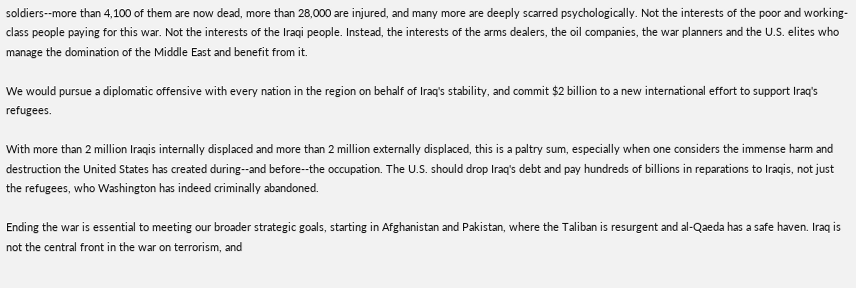soldiers--more than 4,100 of them are now dead, more than 28,000 are injured, and many more are deeply scarred psychologically. Not the interests of the poor and working-class people paying for this war. Not the interests of the Iraqi people. Instead, the interests of the arms dealers, the oil companies, the war planners and the U.S. elites who manage the domination of the Middle East and benefit from it.

We would pursue a diplomatic offensive with every nation in the region on behalf of Iraq's stability, and commit $2 billion to a new international effort to support Iraq's refugees.

With more than 2 million Iraqis internally displaced and more than 2 million externally displaced, this is a paltry sum, especially when one considers the immense harm and destruction the United States has created during--and before--the occupation. The U.S. should drop Iraq's debt and pay hundreds of billions in reparations to Iraqis, not just the refugees, who Washington has indeed criminally abandoned.

Ending the war is essential to meeting our broader strategic goals, starting in Afghanistan and Pakistan, where the Taliban is resurgent and al-Qaeda has a safe haven. Iraq is not the central front in the war on terrorism, and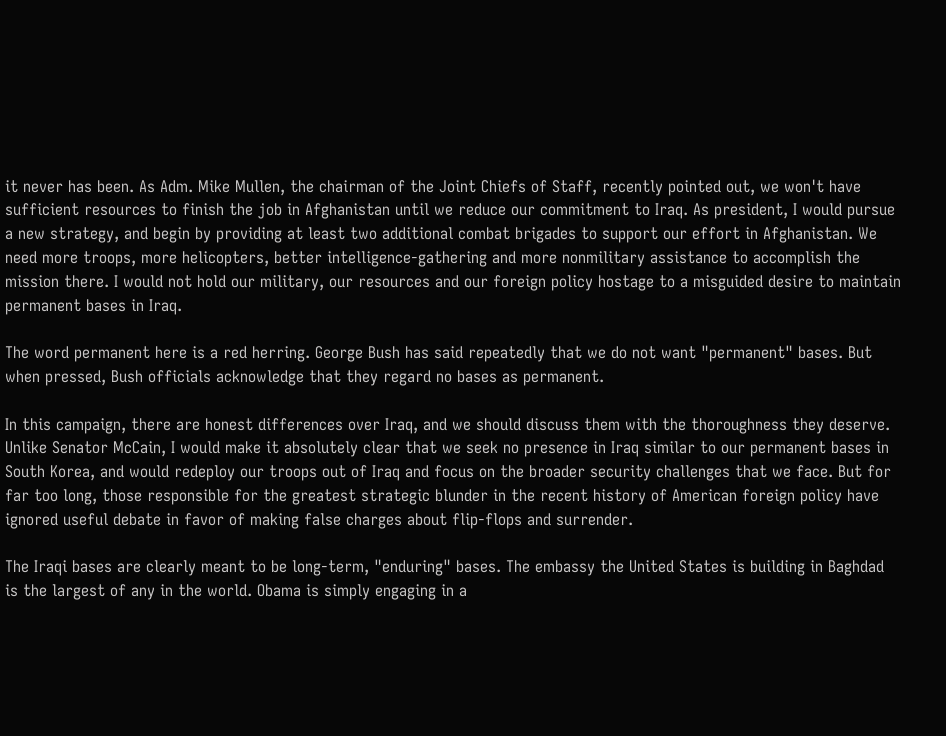it never has been. As Adm. Mike Mullen, the chairman of the Joint Chiefs of Staff, recently pointed out, we won't have sufficient resources to finish the job in Afghanistan until we reduce our commitment to Iraq. As president, I would pursue a new strategy, and begin by providing at least two additional combat brigades to support our effort in Afghanistan. We need more troops, more helicopters, better intelligence-gathering and more nonmilitary assistance to accomplish the mission there. I would not hold our military, our resources and our foreign policy hostage to a misguided desire to maintain permanent bases in Iraq.

The word permanent here is a red herring. George Bush has said repeatedly that we do not want "permanent" bases. But when pressed, Bush officials acknowledge that they regard no bases as permanent.

In this campaign, there are honest differences over Iraq, and we should discuss them with the thoroughness they deserve. Unlike Senator McCain, I would make it absolutely clear that we seek no presence in Iraq similar to our permanent bases in South Korea, and would redeploy our troops out of Iraq and focus on the broader security challenges that we face. But for far too long, those responsible for the greatest strategic blunder in the recent history of American foreign policy have ignored useful debate in favor of making false charges about flip-flops and surrender.

The Iraqi bases are clearly meant to be long-term, "enduring" bases. The embassy the United States is building in Baghdad is the largest of any in the world. Obama is simply engaging in a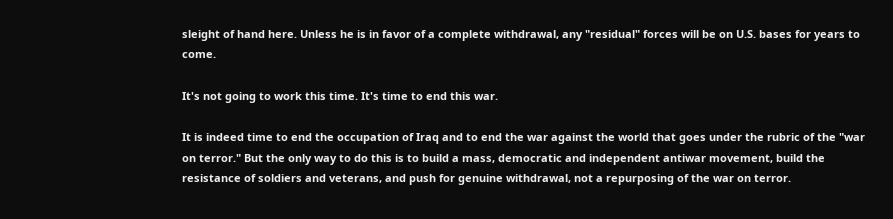sleight of hand here. Unless he is in favor of a complete withdrawal, any "residual" forces will be on U.S. bases for years to come.

It's not going to work this time. It's time to end this war.

It is indeed time to end the occupation of Iraq and to end the war against the world that goes under the rubric of the "war on terror." But the only way to do this is to build a mass, democratic and independent antiwar movement, build the resistance of soldiers and veterans, and push for genuine withdrawal, not a repurposing of the war on terror.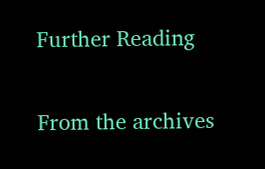Further Reading

From the archives